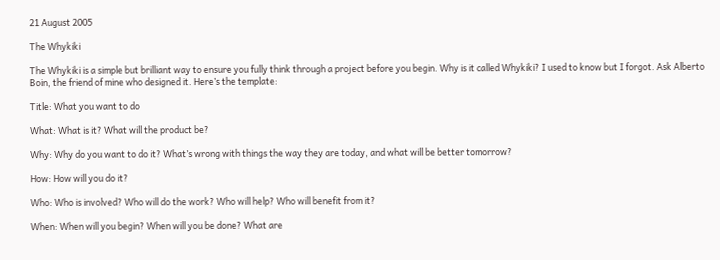21 August 2005

The Whykiki

The Whykiki is a simple but brilliant way to ensure you fully think through a project before you begin. Why is it called Whykiki? I used to know but I forgot. Ask Alberto Boin, the friend of mine who designed it. Here’s the template:

Title: What you want to do

What: What is it? What will the product be?

Why: Why do you want to do it? What’s wrong with things the way they are today, and what will be better tomorrow?

How: How will you do it?

Who: Who is involved? Who will do the work? Who will help? Who will benefit from it?

When: When will you begin? When will you be done? What are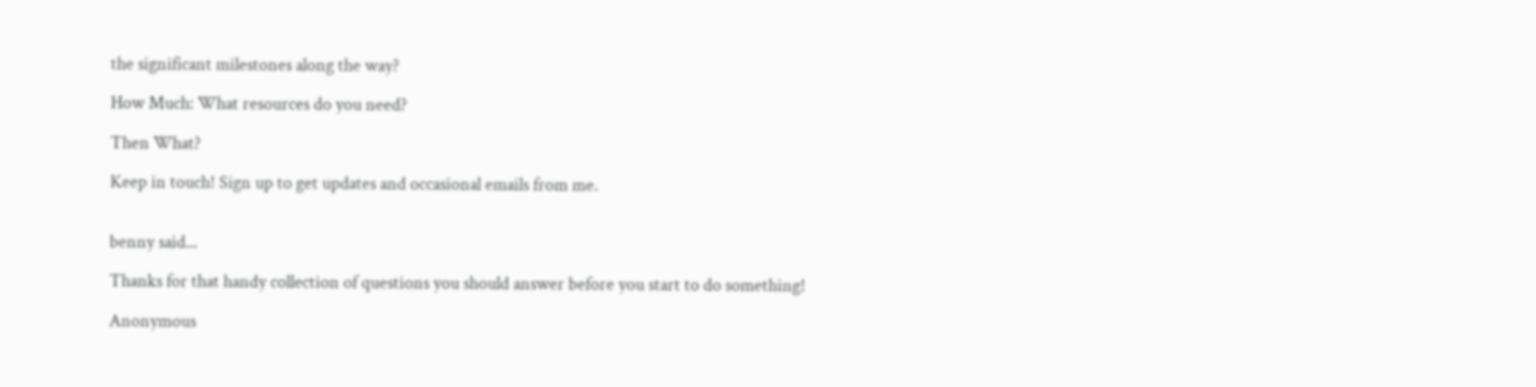the significant milestones along the way?

How Much: What resources do you need?

Then What?

Keep in touch! Sign up to get updates and occasional emails from me.


benny said...

Thanks for that handy collection of questions you should answer before you start to do something!

Anonymous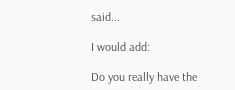said...

I would add:

Do you really have the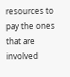resources to pay the ones that are involved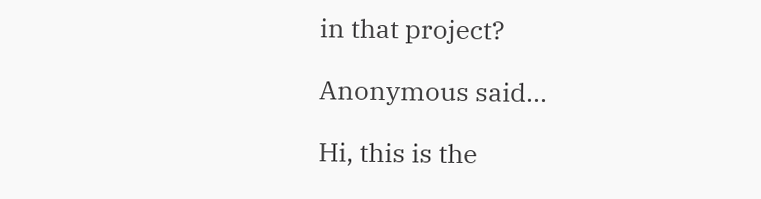in that project?

Anonymous said...

Hi, this is the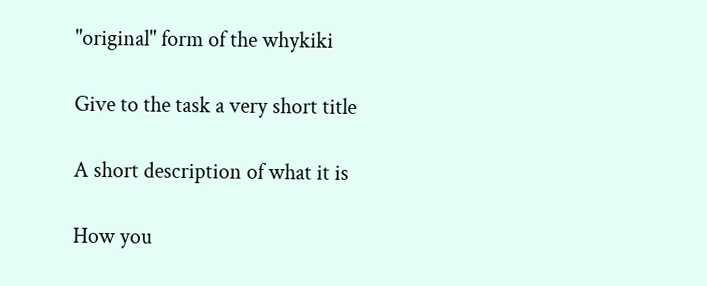"original" form of the whykiki

Give to the task a very short title

A short description of what it is

How you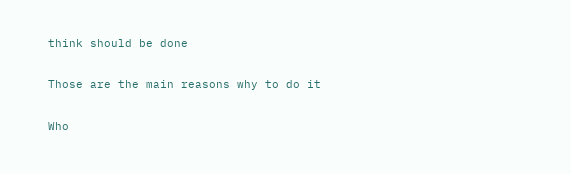think should be done

Those are the main reasons why to do it

Who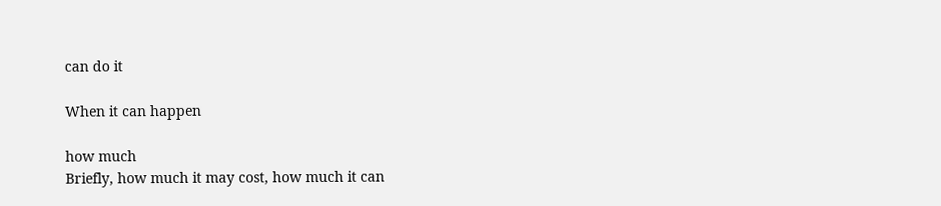can do it

When it can happen

how much
Briefly, how much it may cost, how much it can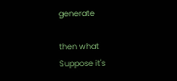generate

then what
Suppose it's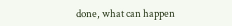done, what can happen